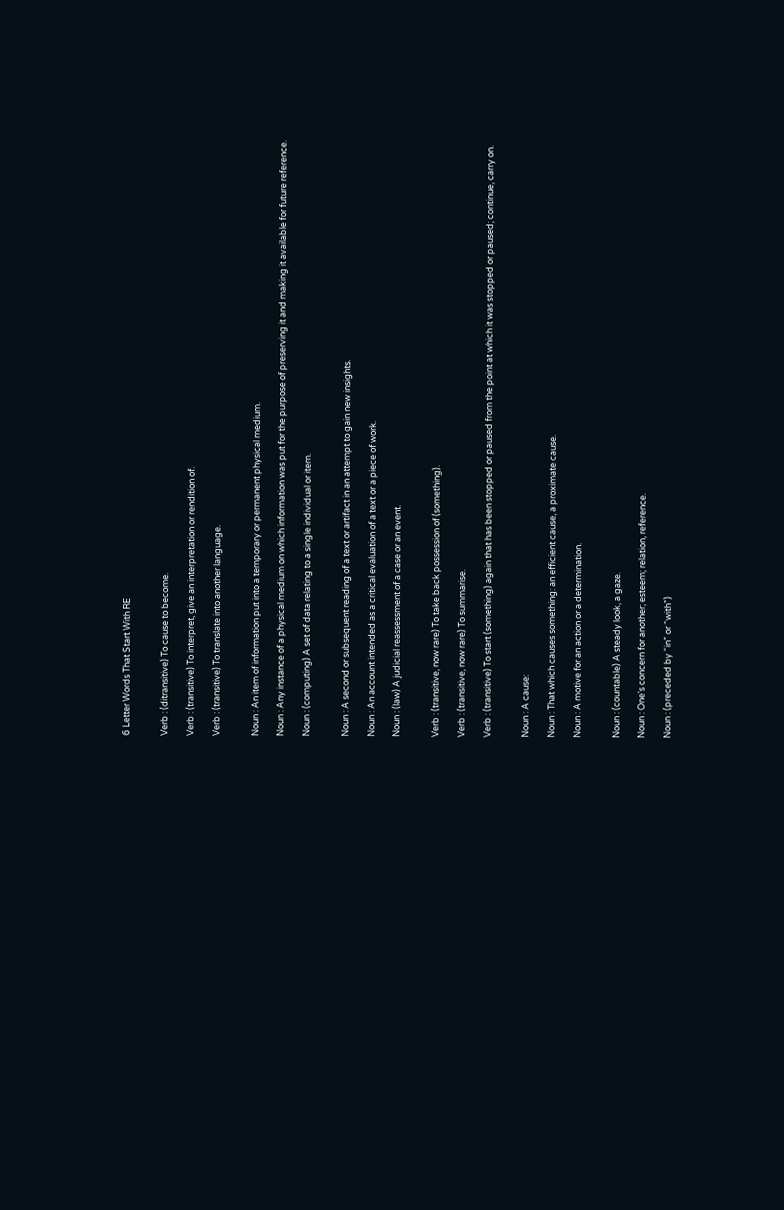6 Letter Words That Start With RE


Verb : (ditransitive) To cause to become.

Verb : (transitive) To interpret, give an interpretation or rendition of.

Verb : (transitive) To translate into another language.


Noun : An item of information put into a temporary or permanent physical medium.

Noun : Any instance of a physical medium on which information was put for the purpose of preserving it and making it available for future reference.

Noun : (computing) A set of data relating to a single individual or item.


Noun : A second or subsequent reading of a text or artifact in an attempt to gain new insights.

Noun : An account intended as a critical evaluation of a text or a piece of work.

Noun : (law) A judicial reassessment of a case or an event.


Verb : (transitive, now rare) To take back possession of (something).

Verb : (transitive, now rare) To summarise.

Verb : (transitive) To start (something) again that has been stopped or paused from the point at which it was stopped or paused; continue, carry on.


Noun : A cause:

Noun : That which causes something: an efficient cause, a proximate cause.

Noun : A motive for an action or a determination.


Noun : (countable) A steady look, a gaze.

Noun : One's concern for another; esteem; relation, reference.

Noun : (preceded by “in” or “with”)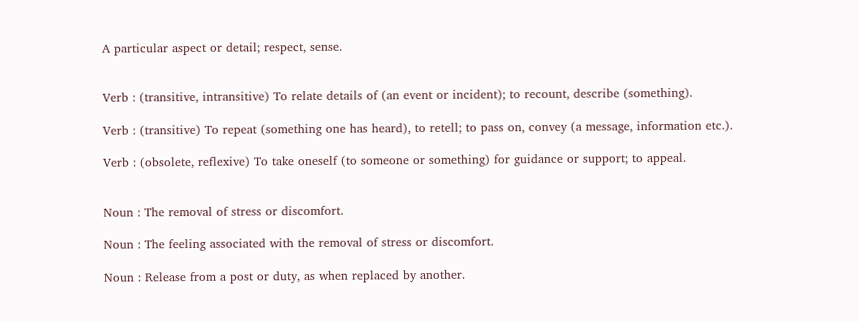A particular aspect or detail; respect, sense.


Verb : (transitive, intransitive) To relate details of (an event or incident); to recount, describe (something).

Verb : (transitive) To repeat (something one has heard), to retell; to pass on, convey (a message, information etc.).

Verb : (obsolete, reflexive) To take oneself (to someone or something) for guidance or support; to appeal.


Noun : The removal of stress or discomfort.

Noun : The feeling associated with the removal of stress or discomfort.

Noun : Release from a post or duty, as when replaced by another.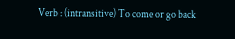Verb : (intransitive) To come or go back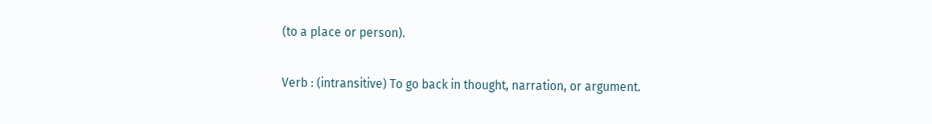(to a place or person).

Verb : (intransitive) To go back in thought, narration, or argument.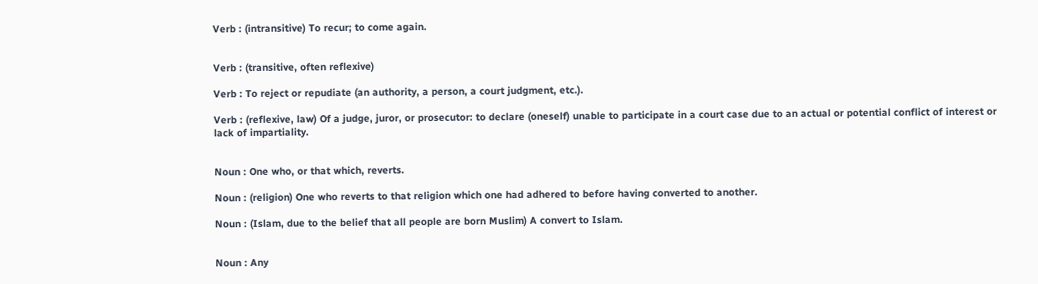Verb : (intransitive) To recur; to come again.


Verb : (transitive, often reflexive)

Verb : To reject or repudiate (an authority, a person, a court judgment, etc.).

Verb : (reflexive, law) Of a judge, juror, or prosecutor: to declare (oneself) unable to participate in a court case due to an actual or potential conflict of interest or lack of impartiality.


Noun : One who, or that which, reverts.

Noun : (religion) One who reverts to that religion which one had adhered to before having converted to another.

Noun : (Islam, due to the belief that all people are born Muslim) A convert to Islam.


Noun : Any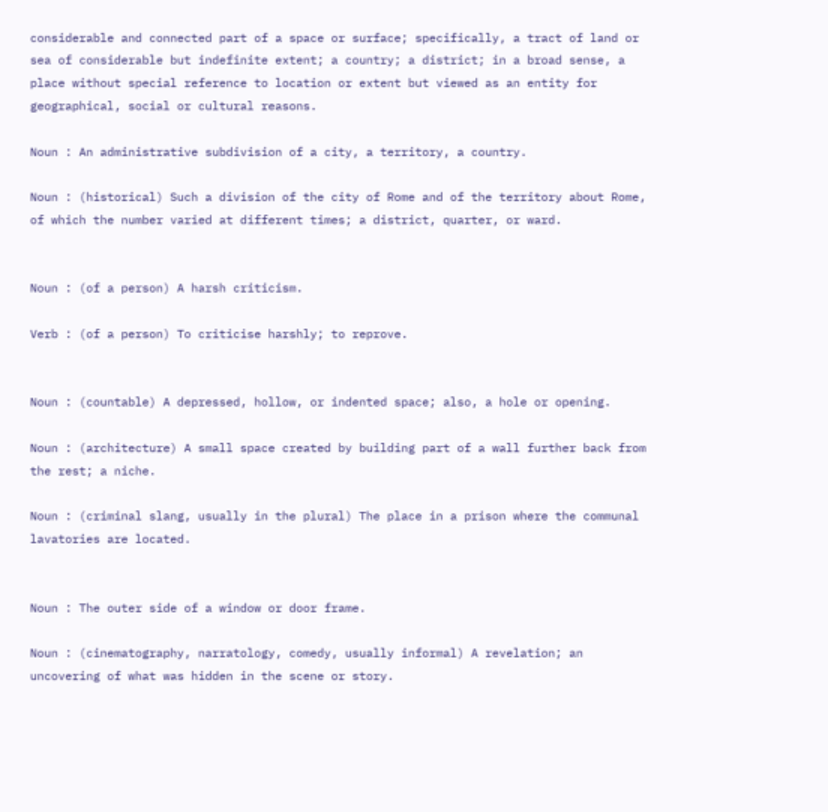considerable and connected part of a space or surface; specifically, a tract of land or sea of considerable but indefinite extent; a country; a district; in a broad sense, a place without special reference to location or extent but viewed as an entity for geographical, social or cultural reasons.

Noun : An administrative subdivision of a city, a territory, a country.

Noun : (historical) Such a division of the city of Rome and of the territory about Rome, of which the number varied at different times; a district, quarter, or ward.


Noun : (of a person) A harsh criticism.

Verb : (of a person) To criticise harshly; to reprove.


Noun : (countable) A depressed, hollow, or indented space; also, a hole or opening.

Noun : (architecture) A small space created by building part of a wall further back from the rest; a niche.

Noun : (criminal slang, usually in the plural) The place in a prison where the communal lavatories are located.


Noun : The outer side of a window or door frame.

Noun : (cinematography, narratology, comedy, usually informal) A revelation; an uncovering of what was hidden in the scene or story.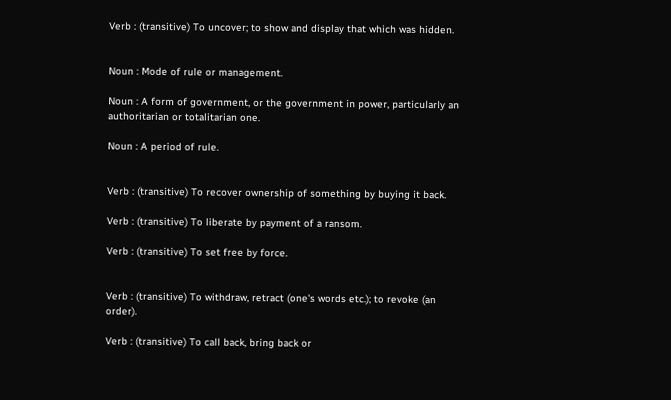Verb : (transitive) To uncover; to show and display that which was hidden.


Noun : Mode of rule or management.

Noun : A form of government, or the government in power, particularly an authoritarian or totalitarian one.

Noun : A period of rule.


Verb : (transitive) To recover ownership of something by buying it back.

Verb : (transitive) To liberate by payment of a ransom.

Verb : (transitive) To set free by force.


Verb : (transitive) To withdraw, retract (one's words etc.); to revoke (an order).

Verb : (transitive) To call back, bring back or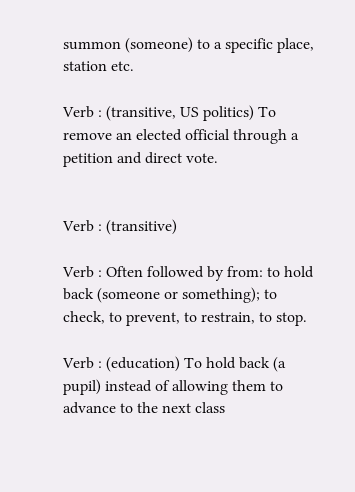summon (someone) to a specific place, station etc.

Verb : (transitive, US politics) To remove an elected official through a petition and direct vote.


Verb : (transitive)

Verb : Often followed by from: to hold back (someone or something); to check, to prevent, to restrain, to stop.

Verb : (education) To hold back (a pupil) instead of allowing them to advance to the next class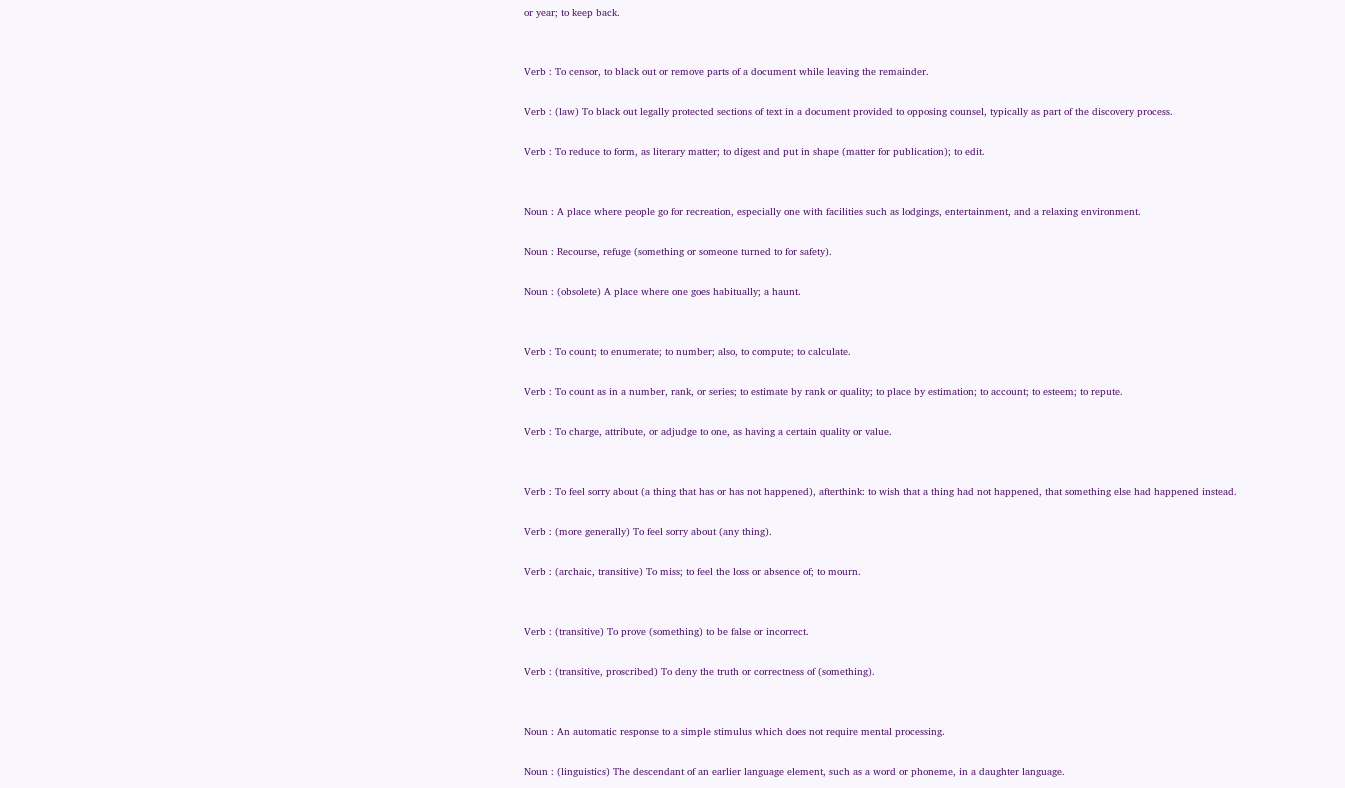or year; to keep back.


Verb : To censor, to black out or remove parts of a document while leaving the remainder.

Verb : (law) To black out legally protected sections of text in a document provided to opposing counsel, typically as part of the discovery process.

Verb : To reduce to form, as literary matter; to digest and put in shape (matter for publication); to edit.


Noun : A place where people go for recreation, especially one with facilities such as lodgings, entertainment, and a relaxing environment.

Noun : Recourse, refuge (something or someone turned to for safety).

Noun : (obsolete) A place where one goes habitually; a haunt.


Verb : To count; to enumerate; to number; also, to compute; to calculate.

Verb : To count as in a number, rank, or series; to estimate by rank or quality; to place by estimation; to account; to esteem; to repute.

Verb : To charge, attribute, or adjudge to one, as having a certain quality or value.


Verb : To feel sorry about (a thing that has or has not happened), afterthink: to wish that a thing had not happened, that something else had happened instead.

Verb : (more generally) To feel sorry about (any thing).

Verb : (archaic, transitive) To miss; to feel the loss or absence of; to mourn.


Verb : (transitive) To prove (something) to be false or incorrect.

Verb : (transitive, proscribed) To deny the truth or correctness of (something).


Noun : An automatic response to a simple stimulus which does not require mental processing.

Noun : (linguistics) The descendant of an earlier language element, such as a word or phoneme, in a daughter language.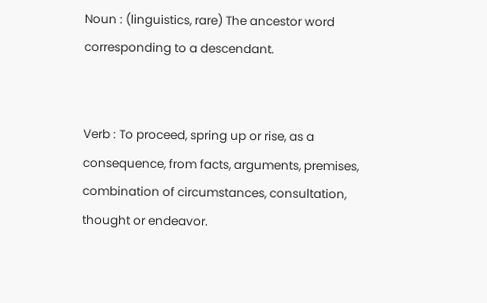Noun : (linguistics, rare) The ancestor word corresponding to a descendant.


Verb : To proceed, spring up or rise, as a consequence, from facts, arguments, premises, combination of circumstances, consultation, thought or endeavor.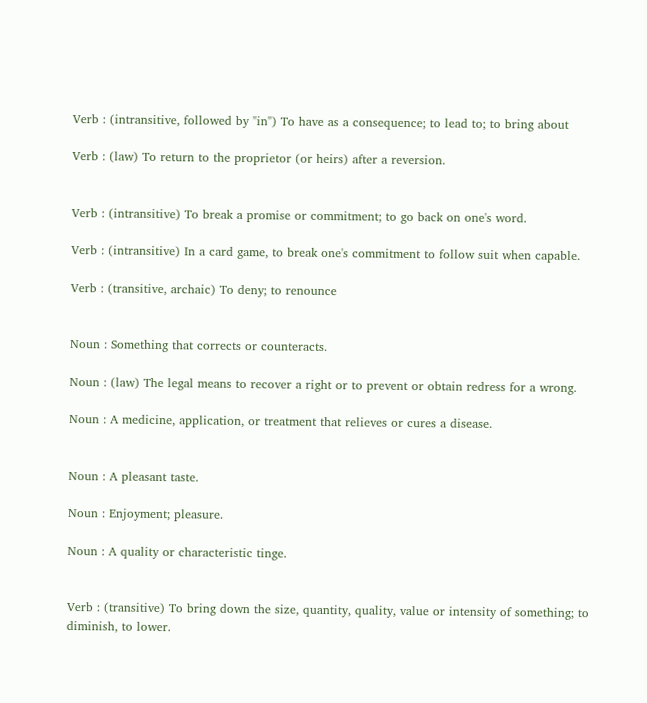Verb : (intransitive, followed by "in") To have as a consequence; to lead to; to bring about

Verb : (law) To return to the proprietor (or heirs) after a reversion.


Verb : (intransitive) To break a promise or commitment; to go back on one's word.

Verb : (intransitive) In a card game, to break one's commitment to follow suit when capable.

Verb : (transitive, archaic) To deny; to renounce


Noun : Something that corrects or counteracts.

Noun : (law) The legal means to recover a right or to prevent or obtain redress for a wrong.

Noun : A medicine, application, or treatment that relieves or cures a disease.


Noun : A pleasant taste.

Noun : Enjoyment; pleasure.

Noun : A quality or characteristic tinge.


Verb : (transitive) To bring down the size, quantity, quality, value or intensity of something; to diminish, to lower.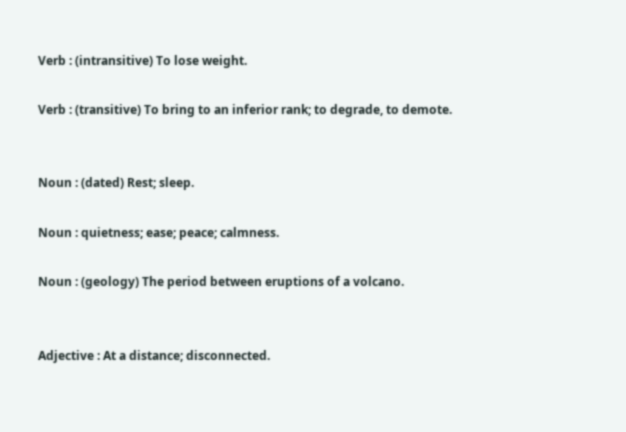Verb : (intransitive) To lose weight.

Verb : (transitive) To bring to an inferior rank; to degrade, to demote.


Noun : (dated) Rest; sleep.

Noun : quietness; ease; peace; calmness.

Noun : (geology) The period between eruptions of a volcano.


Adjective : At a distance; disconnected.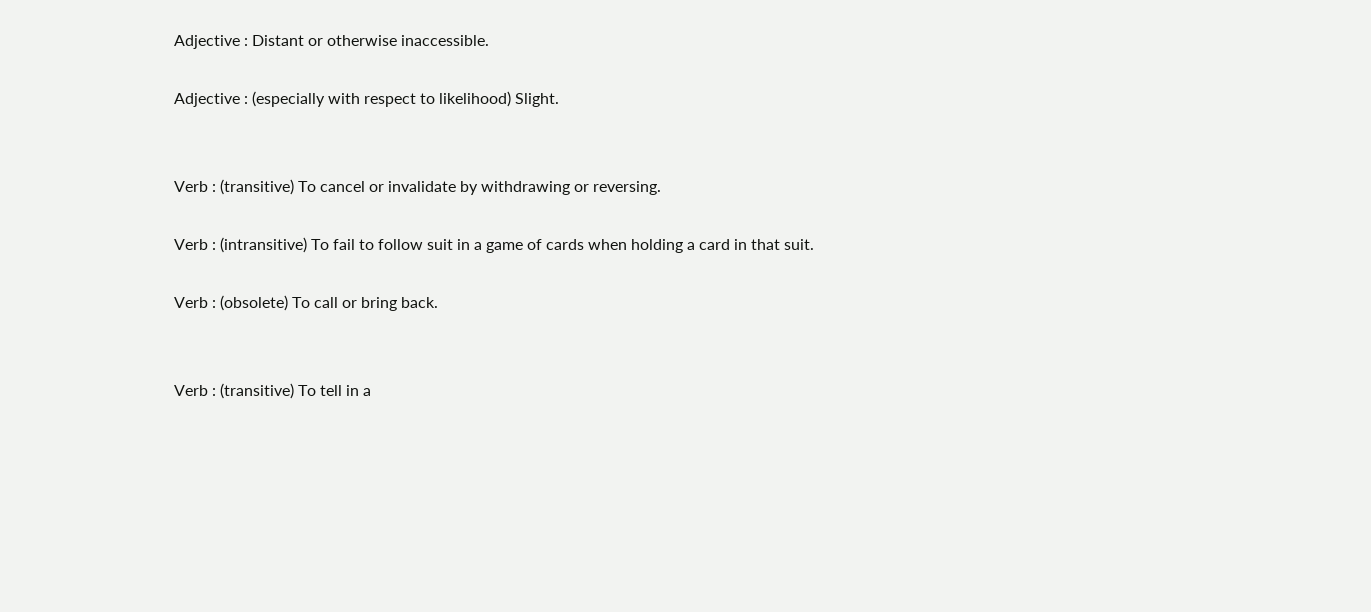Adjective : Distant or otherwise inaccessible.

Adjective : (especially with respect to likelihood) Slight.


Verb : (transitive) To cancel or invalidate by withdrawing or reversing.

Verb : (intransitive) To fail to follow suit in a game of cards when holding a card in that suit.

Verb : (obsolete) To call or bring back.


Verb : (transitive) To tell in a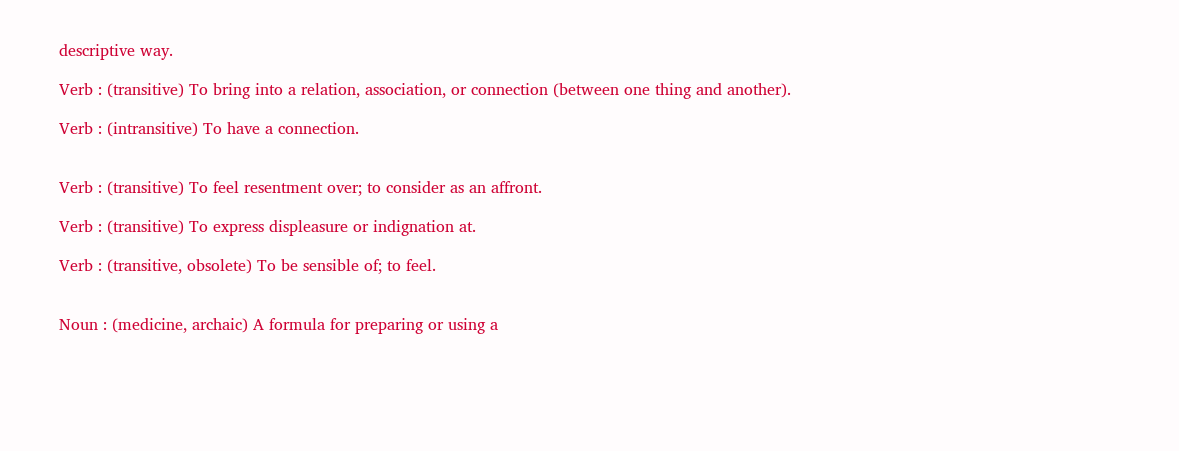descriptive way.

Verb : (transitive) To bring into a relation, association, or connection (between one thing and another).

Verb : (intransitive) To have a connection.


Verb : (transitive) To feel resentment over; to consider as an affront.

Verb : (transitive) To express displeasure or indignation at.

Verb : (transitive, obsolete) To be sensible of; to feel.


Noun : (medicine, archaic) A formula for preparing or using a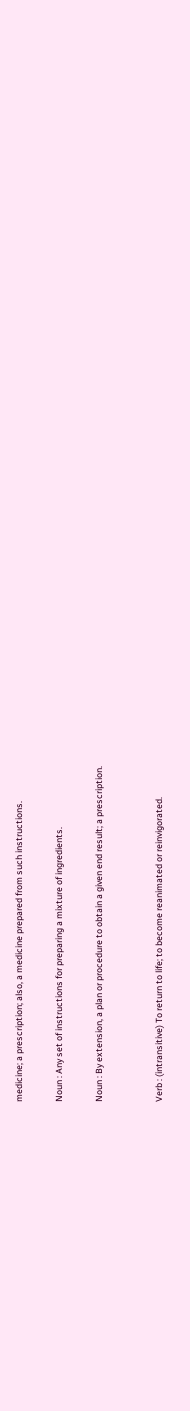medicine; a prescription; also, a medicine prepared from such instructions.

Noun : Any set of instructions for preparing a mixture of ingredients.

Noun : By extension, a plan or procedure to obtain a given end result; a prescription.


Verb : (intransitive) To return to life; to become reanimated or reinvigorated.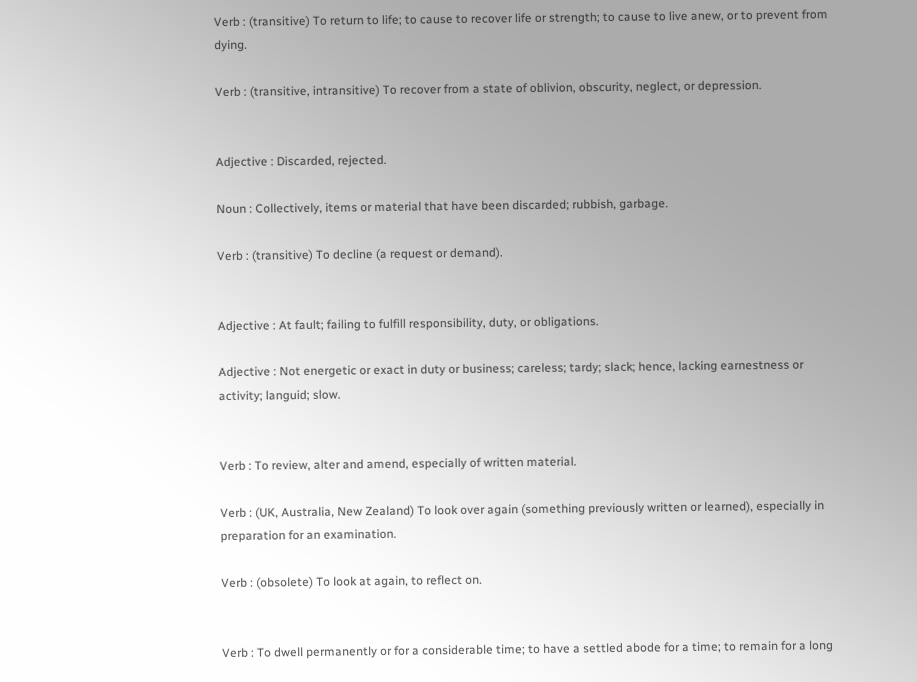Verb : (transitive) To return to life; to cause to recover life or strength; to cause to live anew, or to prevent from dying.

Verb : (transitive, intransitive) To recover from a state of oblivion, obscurity, neglect, or depression.


Adjective : Discarded, rejected.

Noun : Collectively, items or material that have been discarded; rubbish, garbage.

Verb : (transitive) To decline (a request or demand).


Adjective : At fault; failing to fulfill responsibility, duty, or obligations.

Adjective : Not energetic or exact in duty or business; careless; tardy; slack; hence, lacking earnestness or activity; languid; slow.


Verb : To review, alter and amend, especially of written material.

Verb : (UK, Australia, New Zealand) To look over again (something previously written or learned), especially in preparation for an examination.

Verb : (obsolete) To look at again, to reflect on.


Verb : To dwell permanently or for a considerable time; to have a settled abode for a time; to remain for a long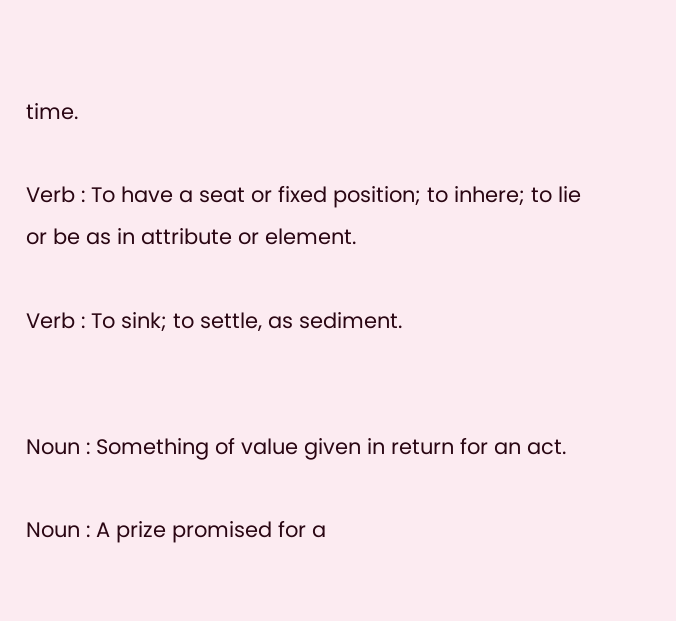time.

Verb : To have a seat or fixed position; to inhere; to lie or be as in attribute or element.

Verb : To sink; to settle, as sediment.


Noun : Something of value given in return for an act.

Noun : A prize promised for a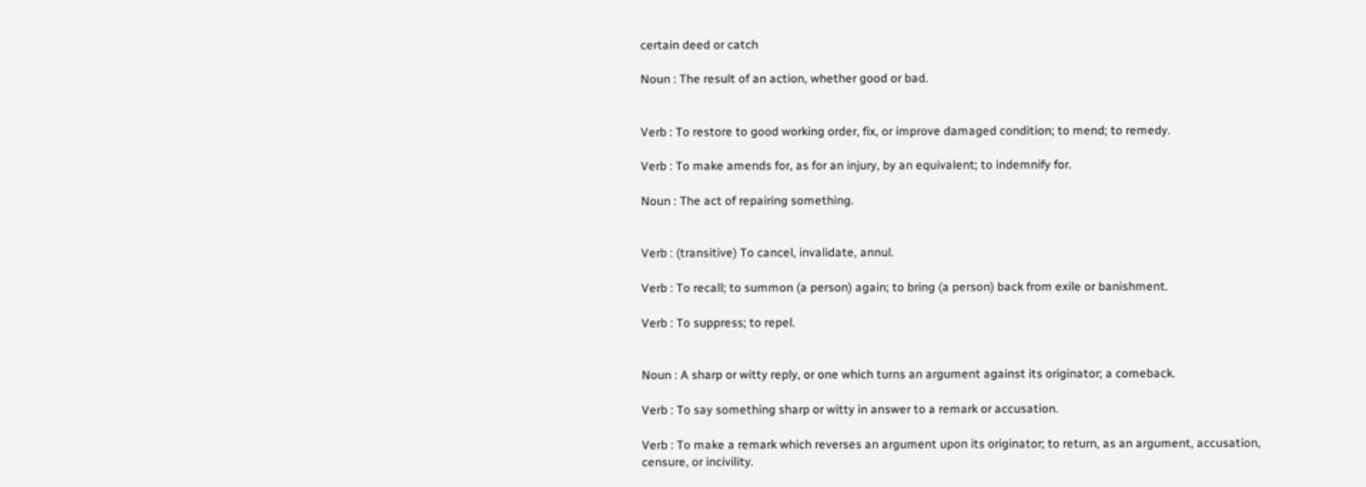certain deed or catch

Noun : The result of an action, whether good or bad.


Verb : To restore to good working order, fix, or improve damaged condition; to mend; to remedy.

Verb : To make amends for, as for an injury, by an equivalent; to indemnify for.

Noun : The act of repairing something.


Verb : (transitive) To cancel, invalidate, annul.

Verb : To recall; to summon (a person) again; to bring (a person) back from exile or banishment.

Verb : To suppress; to repel.


Noun : A sharp or witty reply, or one which turns an argument against its originator; a comeback.

Verb : To say something sharp or witty in answer to a remark or accusation.

Verb : To make a remark which reverses an argument upon its originator; to return, as an argument, accusation, censure, or incivility.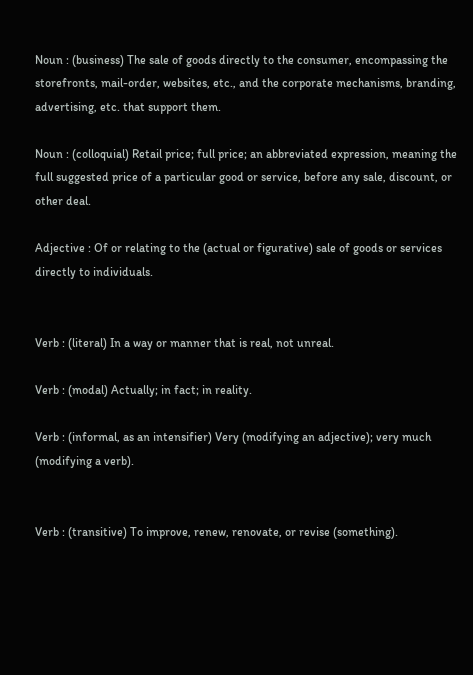Noun : (business) The sale of goods directly to the consumer, encompassing the storefronts, mail-order, websites, etc., and the corporate mechanisms, branding, advertising, etc. that support them.

Noun : (colloquial) Retail price; full price; an abbreviated expression, meaning the full suggested price of a particular good or service, before any sale, discount, or other deal.

Adjective : Of or relating to the (actual or figurative) sale of goods or services directly to individuals.


Verb : (literal) In a way or manner that is real, not unreal.

Verb : (modal) Actually; in fact; in reality.

Verb : (informal, as an intensifier) Very (modifying an adjective); very much (modifying a verb).


Verb : (transitive) To improve, renew, renovate, or revise (something).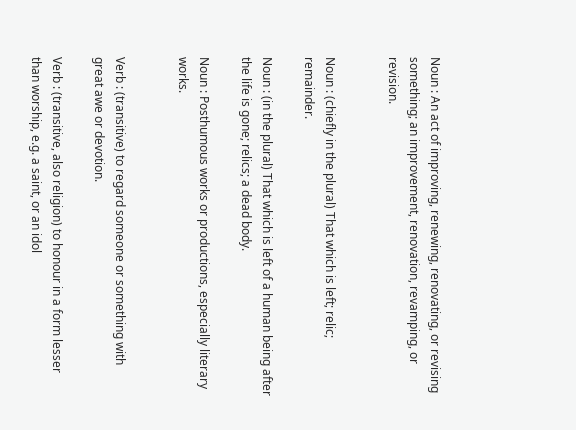Noun : An act of improving, renewing, renovating, or revising something; an improvement, renovation, revamping, or revision.


Noun : (chiefly in the plural) That which is left; relic; remainder.

Noun : (in the plural) That which is left of a human being after the life is gone; relics; a dead body.

Noun : Posthumous works or productions, especially literary works.


Verb : (transitive) to regard someone or something with great awe or devotion.

Verb : (transitive, also religion) to honour in a form lesser than worship, e.g. a saint, or an idol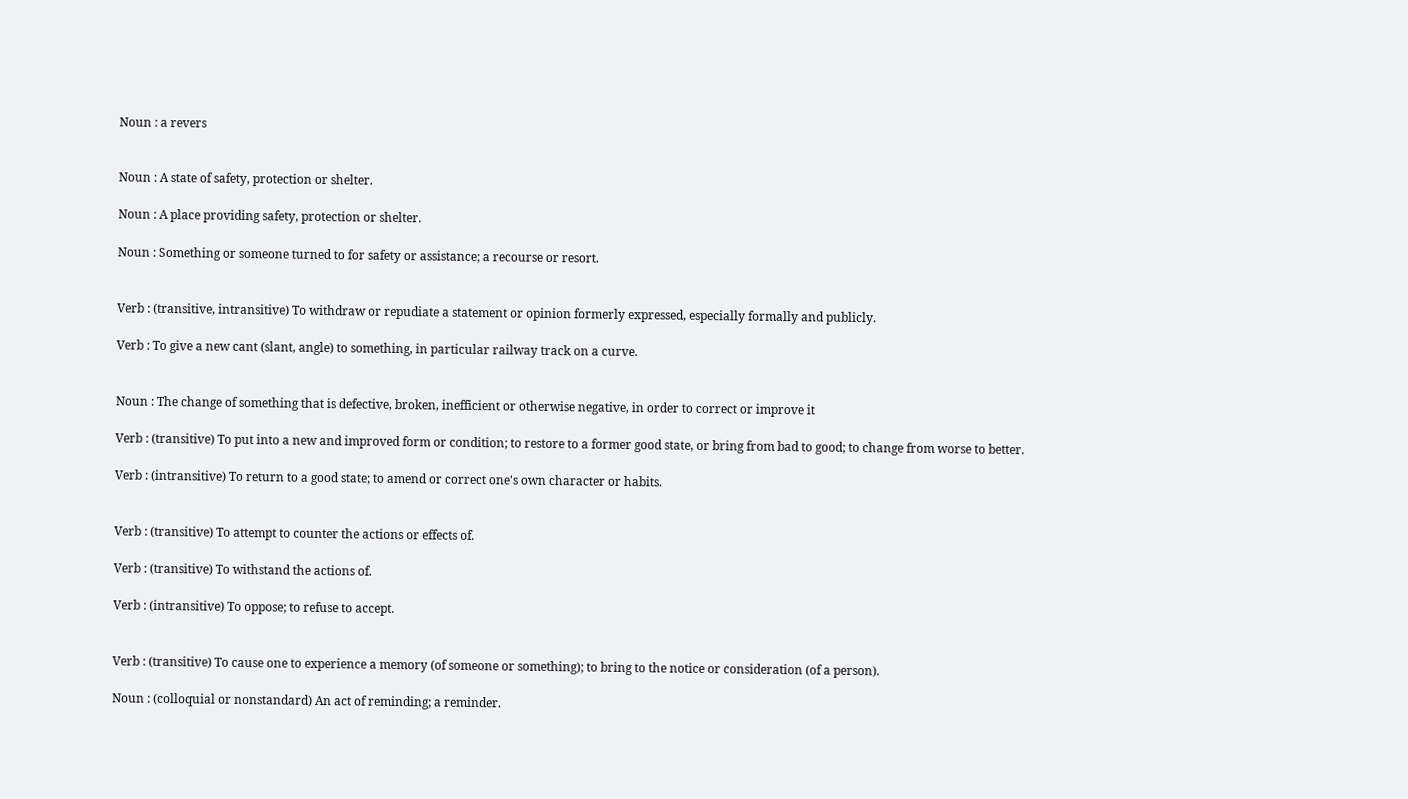Noun : a revers


Noun : A state of safety, protection or shelter.

Noun : A place providing safety, protection or shelter.

Noun : Something or someone turned to for safety or assistance; a recourse or resort.


Verb : (transitive, intransitive) To withdraw or repudiate a statement or opinion formerly expressed, especially formally and publicly.

Verb : To give a new cant (slant, angle) to something, in particular railway track on a curve.


Noun : The change of something that is defective, broken, inefficient or otherwise negative, in order to correct or improve it

Verb : (transitive) To put into a new and improved form or condition; to restore to a former good state, or bring from bad to good; to change from worse to better.

Verb : (intransitive) To return to a good state; to amend or correct one's own character or habits.


Verb : (transitive) To attempt to counter the actions or effects of.

Verb : (transitive) To withstand the actions of.

Verb : (intransitive) To oppose; to refuse to accept.


Verb : (transitive) To cause one to experience a memory (of someone or something); to bring to the notice or consideration (of a person).

Noun : (colloquial or nonstandard) An act of reminding; a reminder.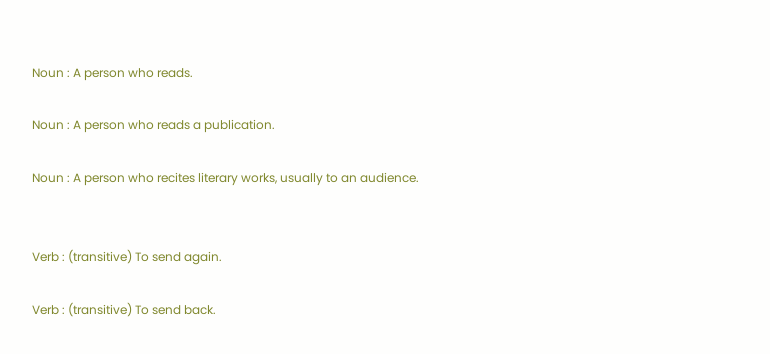Noun : A person who reads.

Noun : A person who reads a publication.

Noun : A person who recites literary works, usually to an audience.


Verb : (transitive) To send again.

Verb : (transitive) To send back.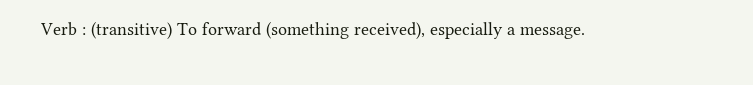Verb : (transitive) To forward (something received), especially a message.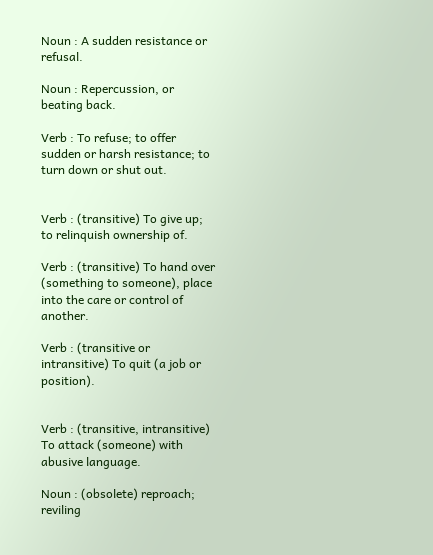Noun : A sudden resistance or refusal.

Noun : Repercussion, or beating back.

Verb : To refuse; to offer sudden or harsh resistance; to turn down or shut out.


Verb : (transitive) To give up; to relinquish ownership of.

Verb : (transitive) To hand over (something to someone), place into the care or control of another.

Verb : (transitive or intransitive) To quit (a job or position).


Verb : (transitive, intransitive) To attack (someone) with abusive language.

Noun : (obsolete) reproach; reviling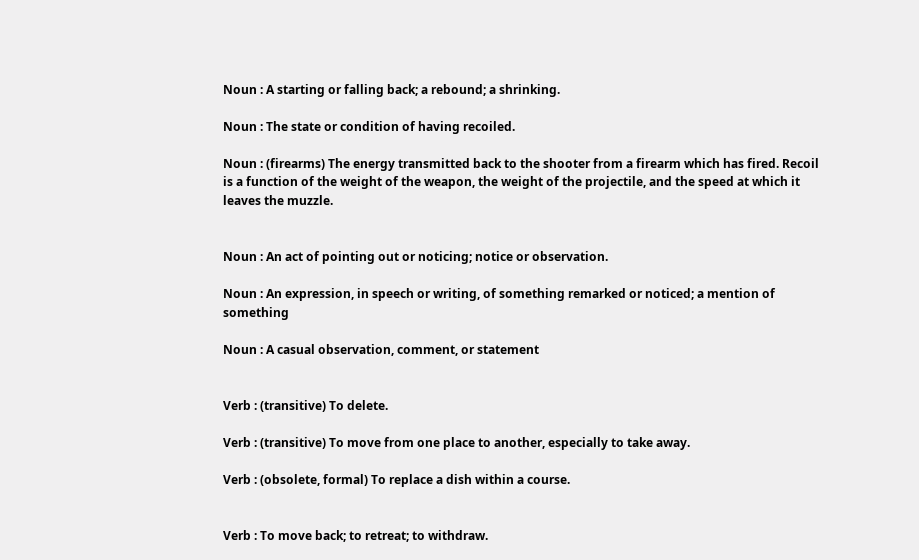Noun : A starting or falling back; a rebound; a shrinking.

Noun : The state or condition of having recoiled.

Noun : (firearms) The energy transmitted back to the shooter from a firearm which has fired. Recoil is a function of the weight of the weapon, the weight of the projectile, and the speed at which it leaves the muzzle.


Noun : An act of pointing out or noticing; notice or observation.

Noun : An expression, in speech or writing, of something remarked or noticed; a mention of something

Noun : A casual observation, comment, or statement


Verb : (transitive) To delete.

Verb : (transitive) To move from one place to another, especially to take away.

Verb : (obsolete, formal) To replace a dish within a course.


Verb : To move back; to retreat; to withdraw.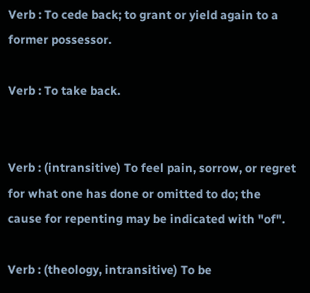Verb : To cede back; to grant or yield again to a former possessor.

Verb : To take back.


Verb : (intransitive) To feel pain, sorrow, or regret for what one has done or omitted to do; the cause for repenting may be indicated with "of".

Verb : (theology, intransitive) To be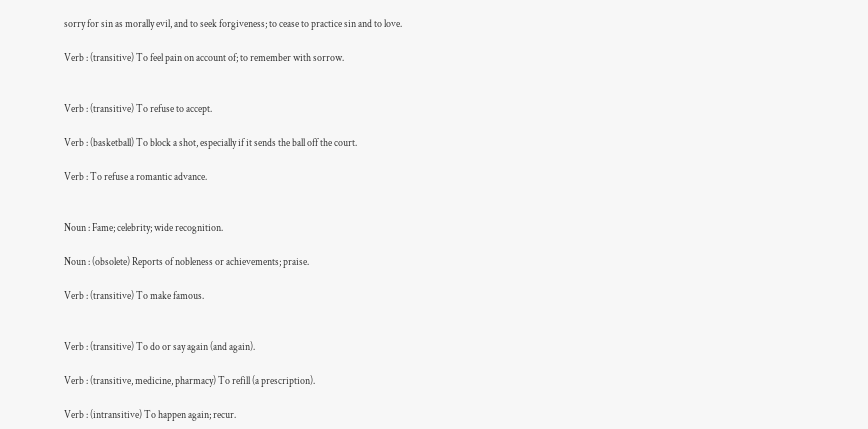sorry for sin as morally evil, and to seek forgiveness; to cease to practice sin and to love.

Verb : (transitive) To feel pain on account of; to remember with sorrow.


Verb : (transitive) To refuse to accept.

Verb : (basketball) To block a shot, especially if it sends the ball off the court.

Verb : To refuse a romantic advance.


Noun : Fame; celebrity; wide recognition.

Noun : (obsolete) Reports of nobleness or achievements; praise.

Verb : (transitive) To make famous.


Verb : (transitive) To do or say again (and again).

Verb : (transitive, medicine, pharmacy) To refill (a prescription).

Verb : (intransitive) To happen again; recur.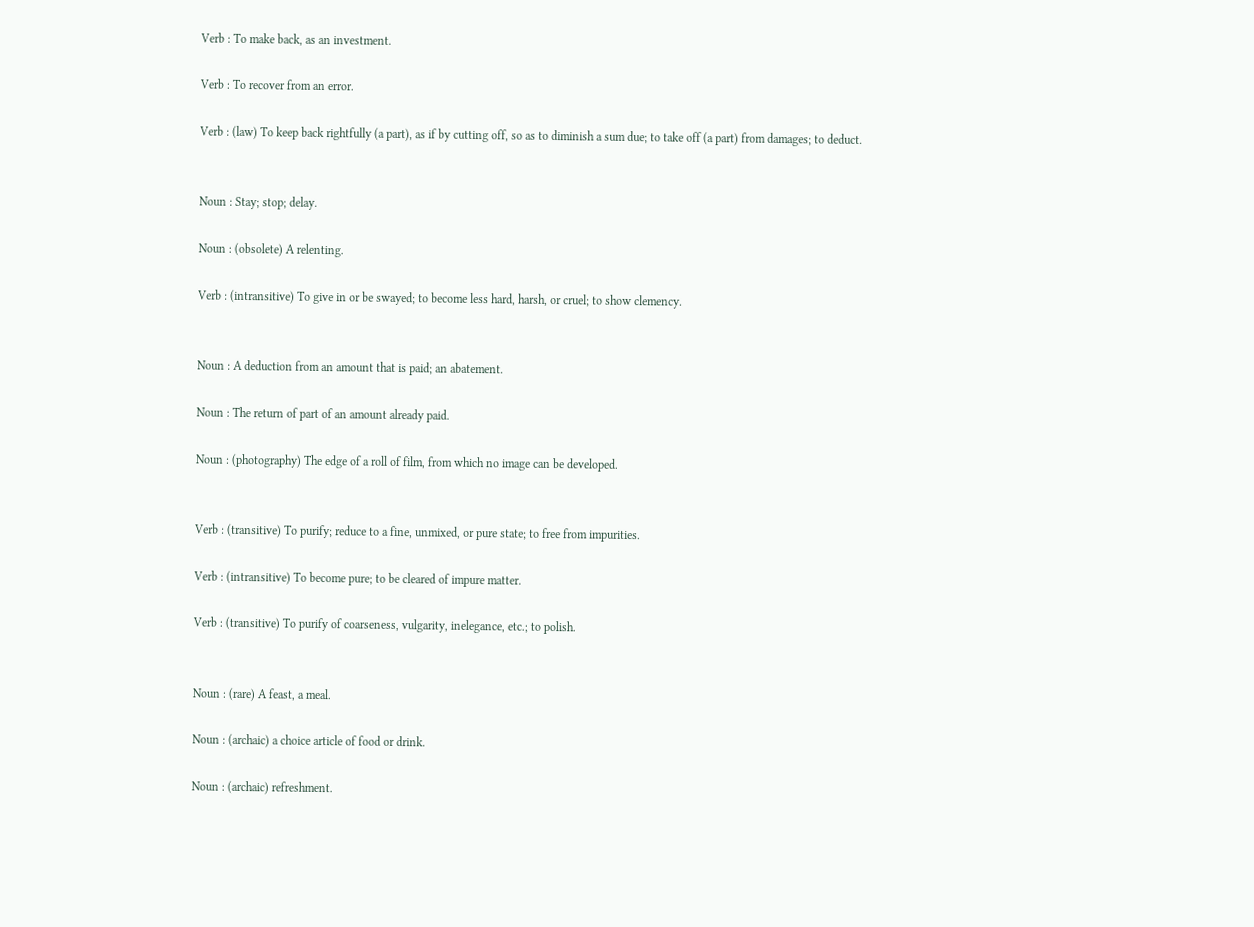Verb : To make back, as an investment.

Verb : To recover from an error.

Verb : (law) To keep back rightfully (a part), as if by cutting off, so as to diminish a sum due; to take off (a part) from damages; to deduct.


Noun : Stay; stop; delay.

Noun : (obsolete) A relenting.

Verb : (intransitive) To give in or be swayed; to become less hard, harsh, or cruel; to show clemency.


Noun : A deduction from an amount that is paid; an abatement.

Noun : The return of part of an amount already paid.

Noun : (photography) The edge of a roll of film, from which no image can be developed.


Verb : (transitive) To purify; reduce to a fine, unmixed, or pure state; to free from impurities.

Verb : (intransitive) To become pure; to be cleared of impure matter.

Verb : (transitive) To purify of coarseness, vulgarity, inelegance, etc.; to polish.


Noun : (rare) A feast, a meal.

Noun : (archaic) a choice article of food or drink.

Noun : (archaic) refreshment.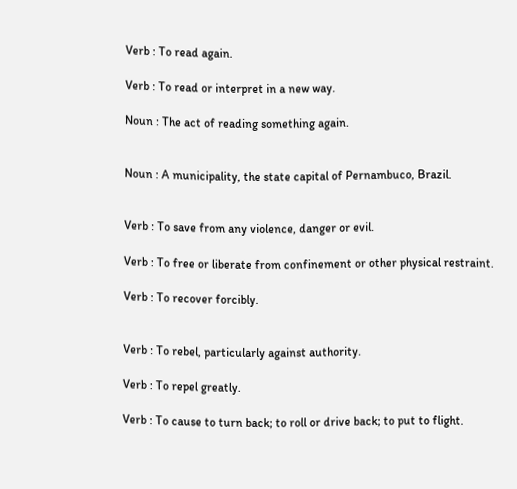Verb : To read again.

Verb : To read or interpret in a new way.

Noun : The act of reading something again.


Noun : A municipality, the state capital of Pernambuco, Brazil.


Verb : To save from any violence, danger or evil.

Verb : To free or liberate from confinement or other physical restraint.

Verb : To recover forcibly.


Verb : To rebel, particularly against authority.

Verb : To repel greatly.

Verb : To cause to turn back; to roll or drive back; to put to flight.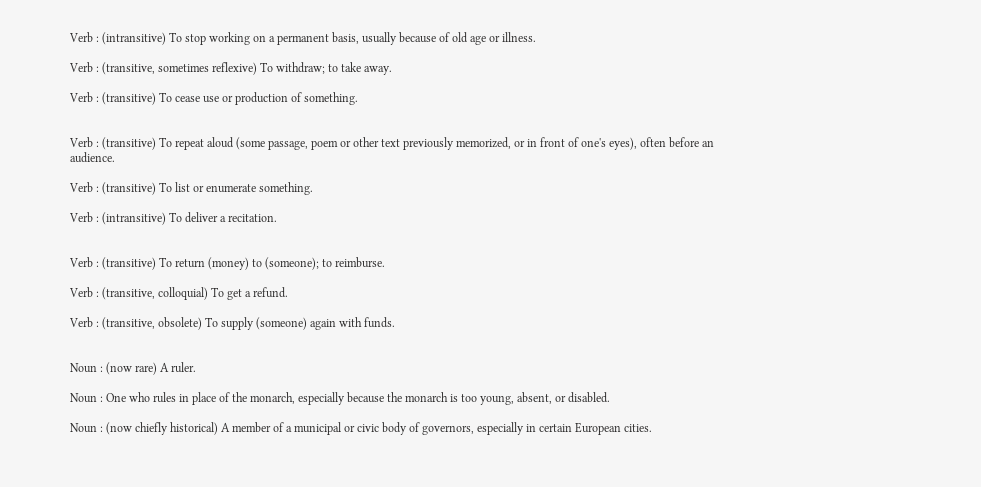Verb : (intransitive) To stop working on a permanent basis, usually because of old age or illness.

Verb : (transitive, sometimes reflexive) To withdraw; to take away.

Verb : (transitive) To cease use or production of something.


Verb : (transitive) To repeat aloud (some passage, poem or other text previously memorized, or in front of one's eyes), often before an audience.

Verb : (transitive) To list or enumerate something.

Verb : (intransitive) To deliver a recitation.


Verb : (transitive) To return (money) to (someone); to reimburse.

Verb : (transitive, colloquial) To get a refund.

Verb : (transitive, obsolete) To supply (someone) again with funds.


Noun : (now rare) A ruler.

Noun : One who rules in place of the monarch, especially because the monarch is too young, absent, or disabled.

Noun : (now chiefly historical) A member of a municipal or civic body of governors, especially in certain European cities.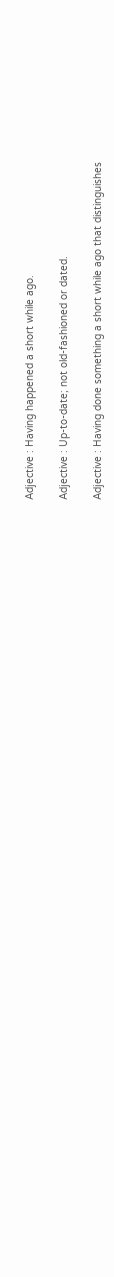Adjective : Having happened a short while ago.

Adjective : Up-to-date; not old-fashioned or dated.

Adjective : Having done something a short while ago that distinguishes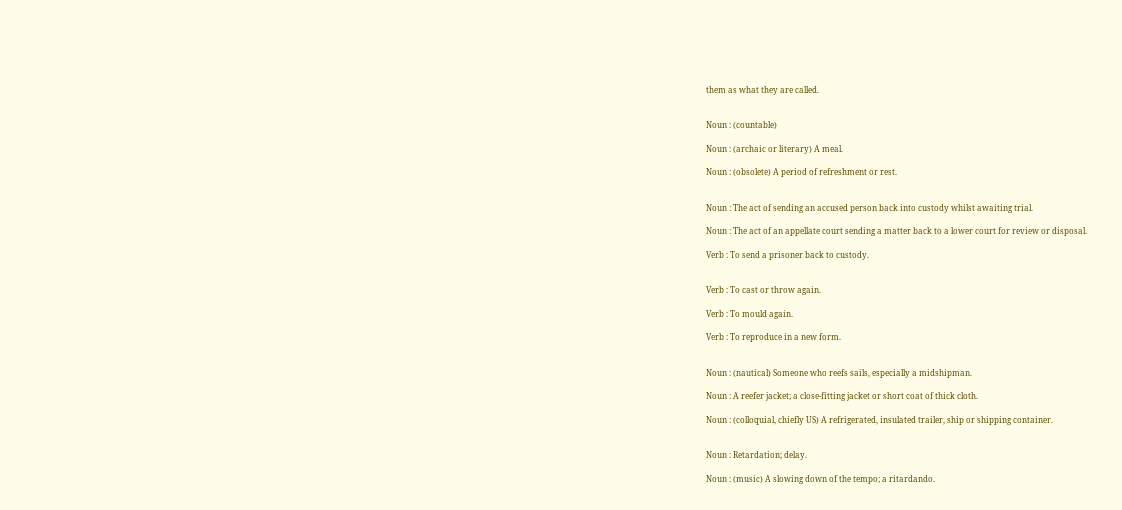them as what they are called.


Noun : (countable)

Noun : (archaic or literary) A meal.

Noun : (obsolete) A period of refreshment or rest.


Noun : The act of sending an accused person back into custody whilst awaiting trial.

Noun : The act of an appellate court sending a matter back to a lower court for review or disposal.

Verb : To send a prisoner back to custody.


Verb : To cast or throw again.

Verb : To mould again.

Verb : To reproduce in a new form.


Noun : (nautical) Someone who reefs sails, especially a midshipman.

Noun : A reefer jacket; a close-fitting jacket or short coat of thick cloth.

Noun : (colloquial, chiefly US) A refrigerated, insulated trailer, ship or shipping container.


Noun : Retardation; delay.

Noun : (music) A slowing down of the tempo; a ritardando.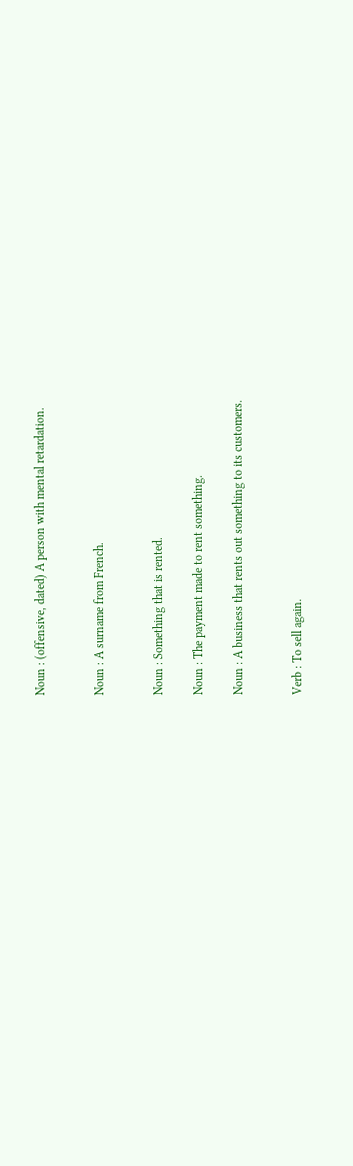Noun : (offensive, dated) A person with mental retardation.


Noun : A surname from French.


Noun : Something that is rented.

Noun : The payment made to rent something.

Noun : A business that rents out something to its customers.


Verb : To sell again.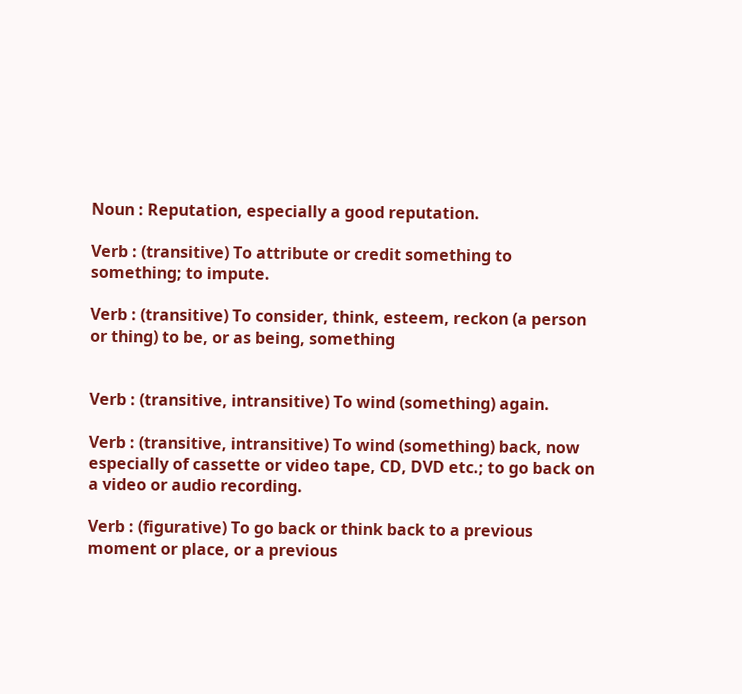Noun : Reputation, especially a good reputation.

Verb : (transitive) To attribute or credit something to something; to impute.

Verb : (transitive) To consider, think, esteem, reckon (a person or thing) to be, or as being, something


Verb : (transitive, intransitive) To wind (something) again.

Verb : (transitive, intransitive) To wind (something) back, now especially of cassette or video tape, CD, DVD etc.; to go back on a video or audio recording.

Verb : (figurative) To go back or think back to a previous moment or place, or a previous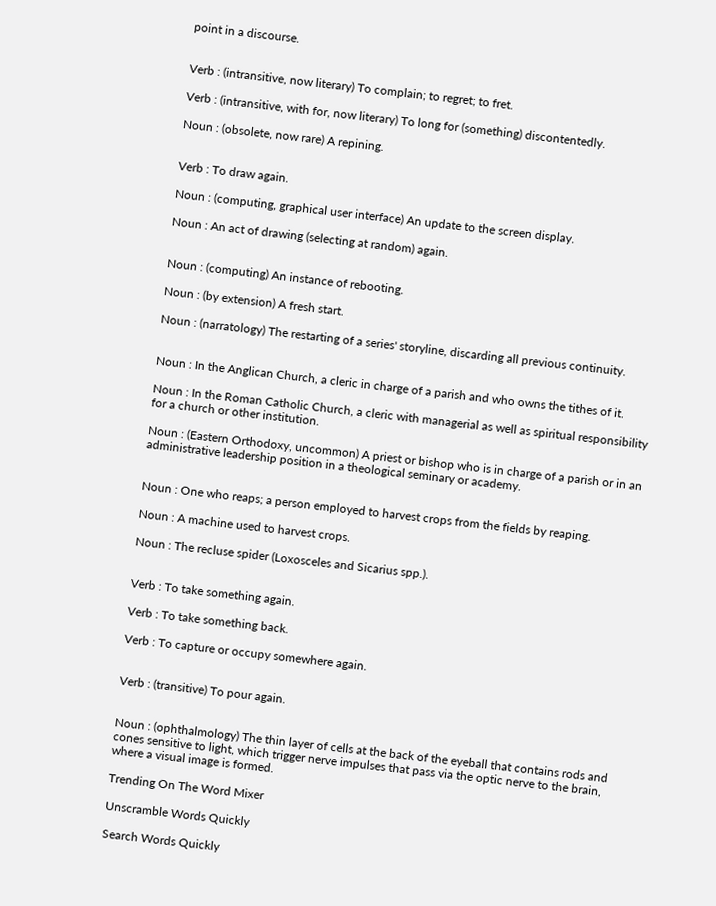point in a discourse.


Verb : (intransitive, now literary) To complain; to regret; to fret.

Verb : (intransitive, with for, now literary) To long for (something) discontentedly.

Noun : (obsolete, now rare) A repining.


Verb : To draw again.

Noun : (computing, graphical user interface) An update to the screen display.

Noun : An act of drawing (selecting at random) again.


Noun : (computing) An instance of rebooting.

Noun : (by extension) A fresh start.

Noun : (narratology) The restarting of a series' storyline, discarding all previous continuity.


Noun : In the Anglican Church, a cleric in charge of a parish and who owns the tithes of it.

Noun : In the Roman Catholic Church, a cleric with managerial as well as spiritual responsibility for a church or other institution.

Noun : (Eastern Orthodoxy, uncommon) A priest or bishop who is in charge of a parish or in an administrative leadership position in a theological seminary or academy.


Noun : One who reaps; a person employed to harvest crops from the fields by reaping.

Noun : A machine used to harvest crops.

Noun : The recluse spider (Loxosceles and Sicarius spp.).


Verb : To take something again.

Verb : To take something back.

Verb : To capture or occupy somewhere again.


Verb : (transitive) To pour again.


Noun : (ophthalmology) The thin layer of cells at the back of the eyeball that contains rods and cones sensitive to light, which trigger nerve impulses that pass via the optic nerve to the brain, where a visual image is formed.

Trending On The Word Mixer

Unscramble Words Quickly

Search Words Quickly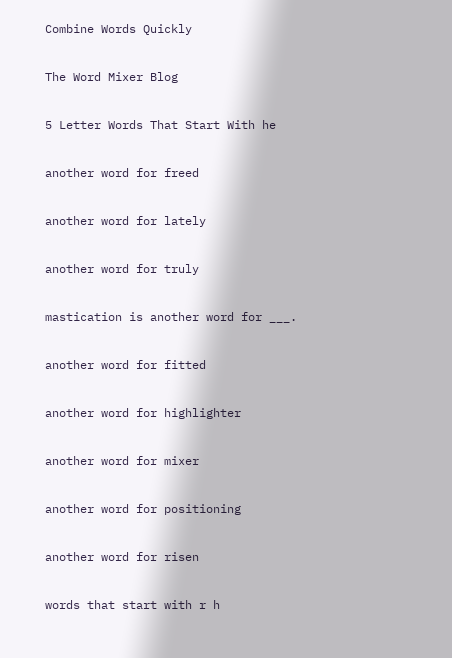Combine Words Quickly

The Word Mixer Blog

5 Letter Words That Start With he

another word for freed

another word for lately

another word for truly

mastication is another word for ___.

another word for fitted

another word for highlighter

another word for mixer

another word for positioning

another word for risen

words that start with r h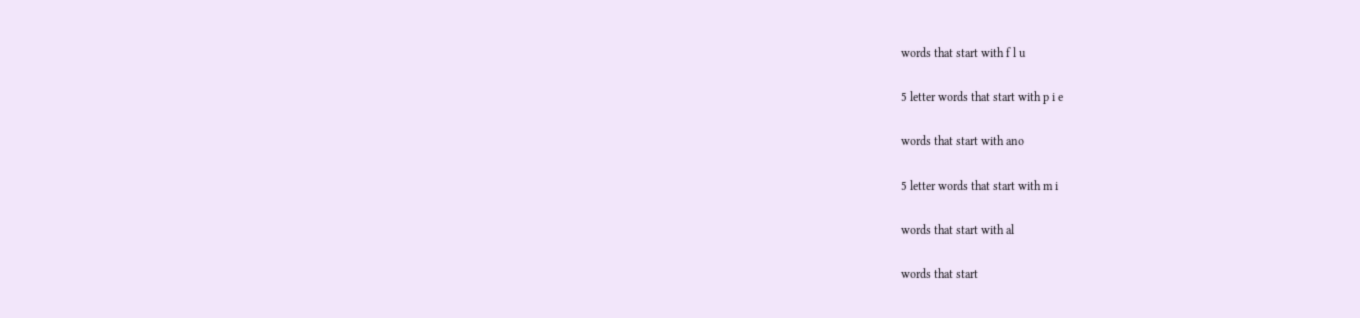words that start with f l u

5 letter words that start with p i e

words that start with ano

5 letter words that start with m i

words that start with al

words that start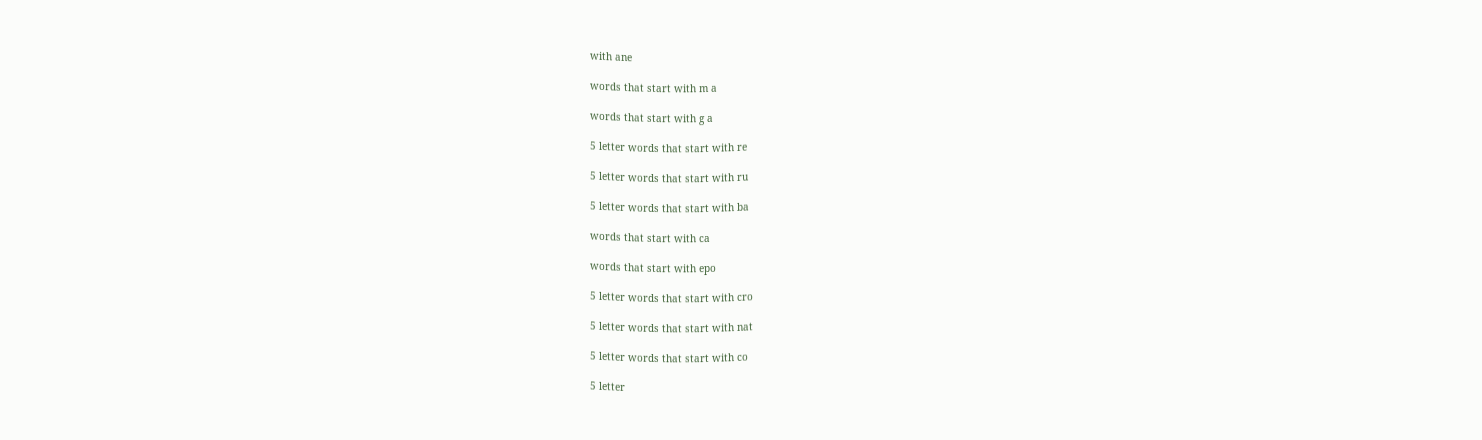with ane

words that start with m a

words that start with g a

5 letter words that start with re

5 letter words that start with ru

5 letter words that start with ba

words that start with ca

words that start with epo

5 letter words that start with cro

5 letter words that start with nat

5 letter words that start with co

5 letter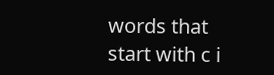words that start with c i